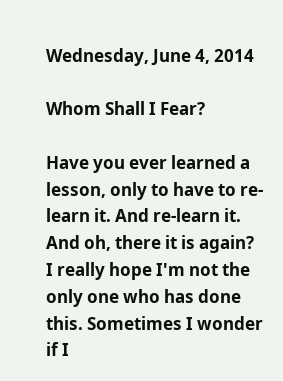Wednesday, June 4, 2014

Whom Shall I Fear?

Have you ever learned a lesson, only to have to re-learn it. And re-learn it. And oh, there it is again? I really hope I'm not the only one who has done this. Sometimes I wonder if I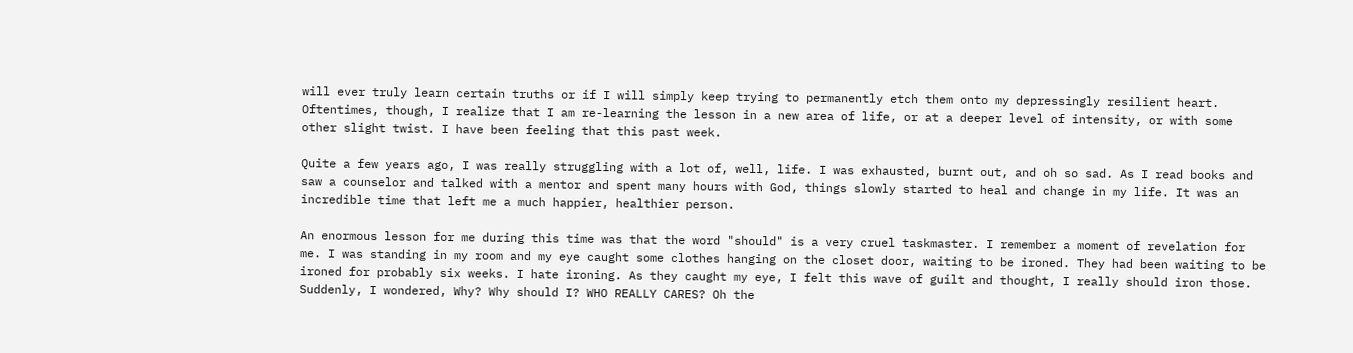will ever truly learn certain truths or if I will simply keep trying to permanently etch them onto my depressingly resilient heart. Oftentimes, though, I realize that I am re-learning the lesson in a new area of life, or at a deeper level of intensity, or with some other slight twist. I have been feeling that this past week.

Quite a few years ago, I was really struggling with a lot of, well, life. I was exhausted, burnt out, and oh so sad. As I read books and saw a counselor and talked with a mentor and spent many hours with God, things slowly started to heal and change in my life. It was an incredible time that left me a much happier, healthier person.

An enormous lesson for me during this time was that the word "should" is a very cruel taskmaster. I remember a moment of revelation for me. I was standing in my room and my eye caught some clothes hanging on the closet door, waiting to be ironed. They had been waiting to be ironed for probably six weeks. I hate ironing. As they caught my eye, I felt this wave of guilt and thought, I really should iron those. Suddenly, I wondered, Why? Why should I? WHO REALLY CARES? Oh the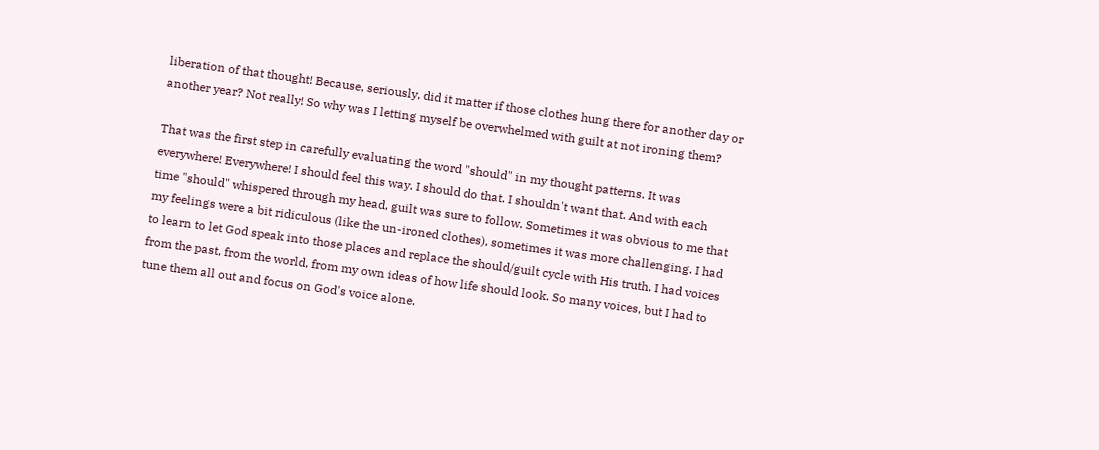liberation of that thought! Because, seriously, did it matter if those clothes hung there for another day or another year? Not really! So why was I letting myself be overwhelmed with guilt at not ironing them?

That was the first step in carefully evaluating the word "should" in my thought patterns. It was everywhere! Everywhere! I should feel this way. I should do that. I shouldn't want that. And with each time "should" whispered through my head, guilt was sure to follow. Sometimes it was obvious to me that my feelings were a bit ridiculous (like the un-ironed clothes), sometimes it was more challenging. I had to learn to let God speak into those places and replace the should/guilt cycle with His truth. I had voices from the past, from the world, from my own ideas of how life should look. So many voices, but I had to tune them all out and focus on God's voice alone.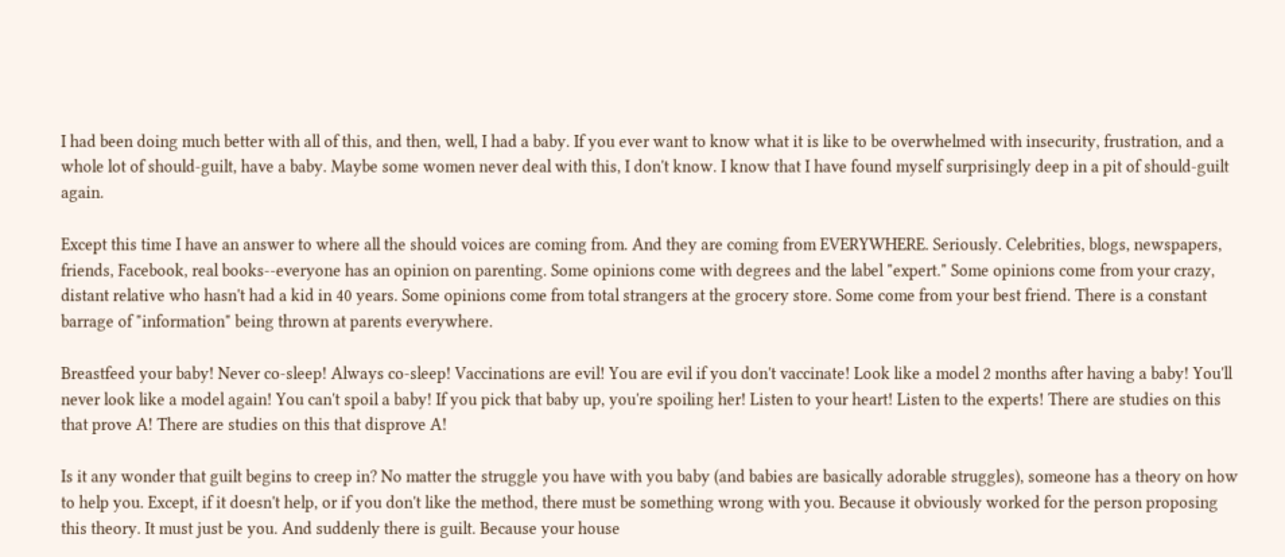I had been doing much better with all of this, and then, well, I had a baby. If you ever want to know what it is like to be overwhelmed with insecurity, frustration, and a whole lot of should-guilt, have a baby. Maybe some women never deal with this, I don't know. I know that I have found myself surprisingly deep in a pit of should-guilt again.

Except this time I have an answer to where all the should voices are coming from. And they are coming from EVERYWHERE. Seriously. Celebrities, blogs, newspapers, friends, Facebook, real books--everyone has an opinion on parenting. Some opinions come with degrees and the label "expert." Some opinions come from your crazy, distant relative who hasn't had a kid in 40 years. Some opinions come from total strangers at the grocery store. Some come from your best friend. There is a constant barrage of "information" being thrown at parents everywhere.

Breastfeed your baby! Never co-sleep! Always co-sleep! Vaccinations are evil! You are evil if you don't vaccinate! Look like a model 2 months after having a baby! You'll never look like a model again! You can't spoil a baby! If you pick that baby up, you're spoiling her! Listen to your heart! Listen to the experts! There are studies on this that prove A! There are studies on this that disprove A!

Is it any wonder that guilt begins to creep in? No matter the struggle you have with you baby (and babies are basically adorable struggles), someone has a theory on how to help you. Except, if it doesn't help, or if you don't like the method, there must be something wrong with you. Because it obviously worked for the person proposing this theory. It must just be you. And suddenly there is guilt. Because your house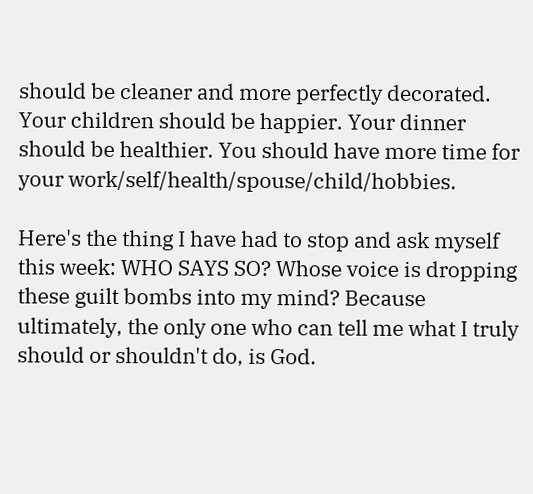should be cleaner and more perfectly decorated. Your children should be happier. Your dinner should be healthier. You should have more time for your work/self/health/spouse/child/hobbies.

Here's the thing I have had to stop and ask myself this week: WHO SAYS SO? Whose voice is dropping these guilt bombs into my mind? Because ultimately, the only one who can tell me what I truly should or shouldn't do, is God.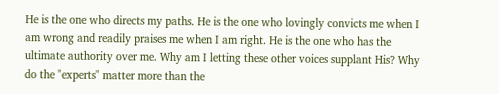He is the one who directs my paths. He is the one who lovingly convicts me when I am wrong and readily praises me when I am right. He is the one who has the ultimate authority over me. Why am I letting these other voices supplant His? Why do the "experts" matter more than the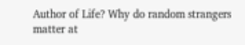Author of Life? Why do random strangers matter at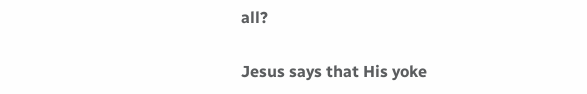all?

Jesus says that His yoke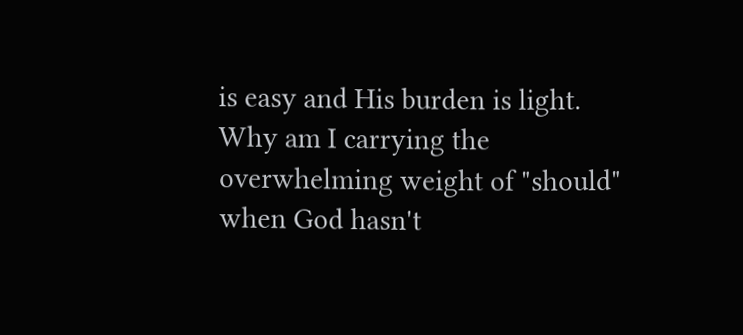is easy and His burden is light. Why am I carrying the overwhelming weight of "should" when God hasn't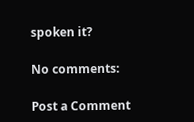spoken it?

No comments:

Post a Comment